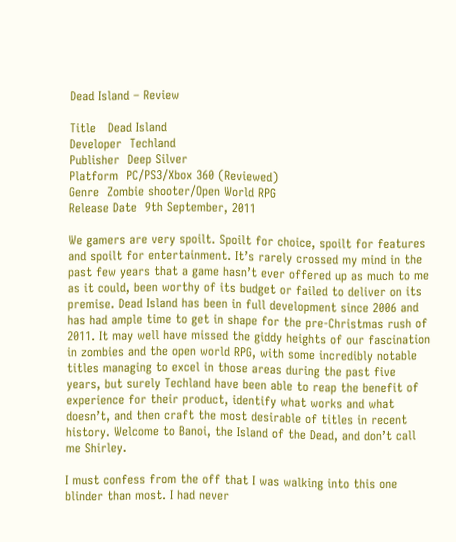Dead Island – Review

Title   Dead Island
Developer  Techland
Publisher  Deep Silver
Platform  PC/PS3/Xbox 360 (Reviewed)
Genre  Zombie shooter/Open World RPG
Release Date  9th September, 2011

We gamers are very spoilt. Spoilt for choice, spoilt for features and spoilt for entertainment. It’s rarely crossed my mind in the past few years that a game hasn’t ever offered up as much to me as it could, been worthy of its budget or failed to deliver on its premise. Dead Island has been in full development since 2006 and has had ample time to get in shape for the pre-Christmas rush of 2011. It may well have missed the giddy heights of our fascination in zombies and the open world RPG, with some incredibly notable titles managing to excel in those areas during the past five years, but surely Techland have been able to reap the benefit of experience for their product, identify what works and what doesn’t, and then craft the most desirable of titles in recent history. Welcome to Banoi, the Island of the Dead, and don’t call me Shirley.

I must confess from the off that I was walking into this one blinder than most. I had never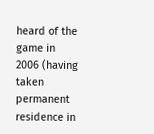heard of the game in 2006 (having taken permanent residence in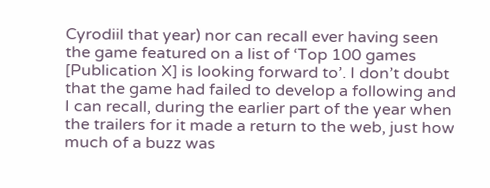Cyrodiil that year) nor can recall ever having seen the game featured on a list of ‘Top 100 games [Publication X] is looking forward to’. I don’t doubt that the game had failed to develop a following and I can recall, during the earlier part of the year when the trailers for it made a return to the web, just how much of a buzz was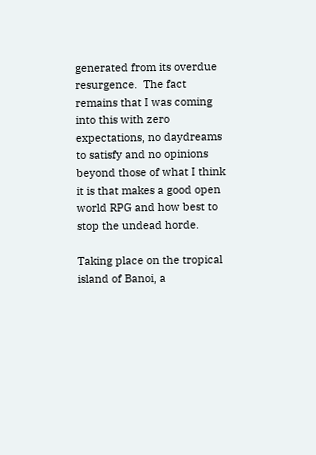generated from its overdue resurgence.  The fact remains that I was coming into this with zero expectations, no daydreams to satisfy and no opinions beyond those of what I think it is that makes a good open world RPG and how best to stop the undead horde.

Taking place on the tropical island of Banoi, a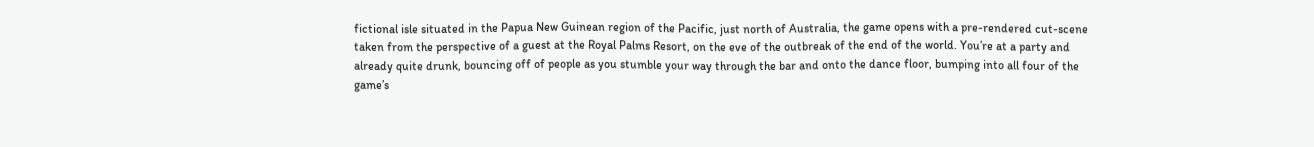fictional isle situated in the Papua New Guinean region of the Pacific, just north of Australia, the game opens with a pre-rendered cut-scene taken from the perspective of a guest at the Royal Palms Resort, on the eve of the outbreak of the end of the world. You’re at a party and already quite drunk, bouncing off of people as you stumble your way through the bar and onto the dance floor, bumping into all four of the game’s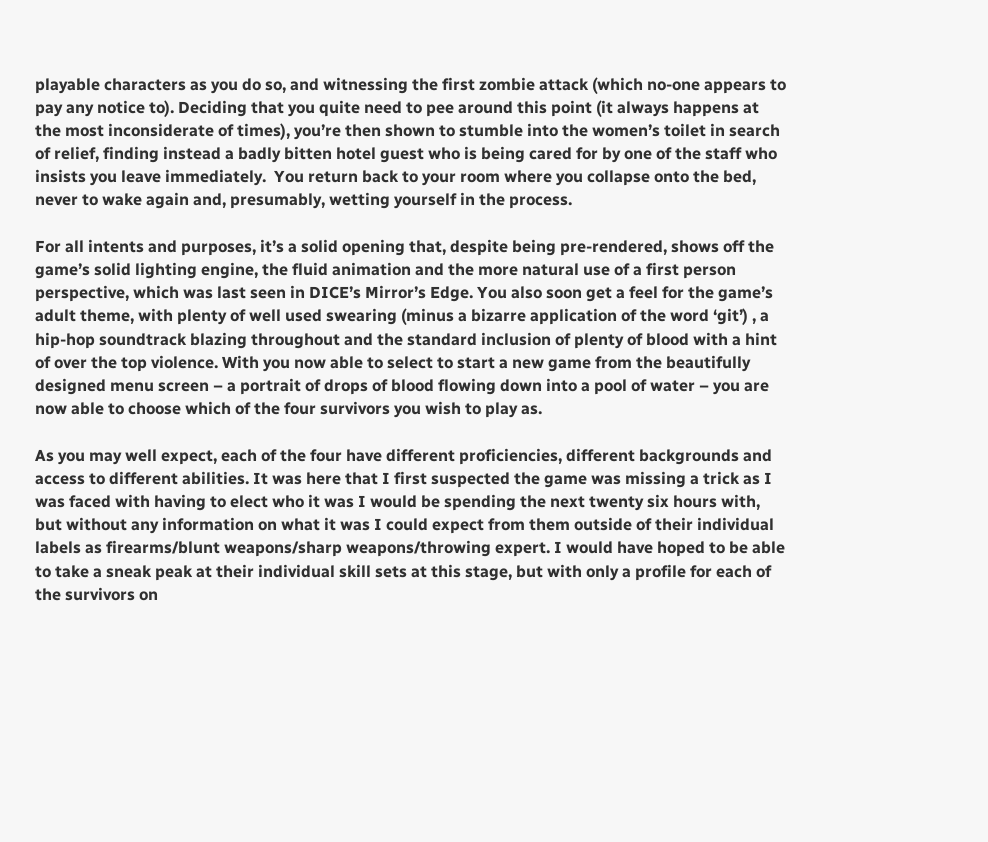playable characters as you do so, and witnessing the first zombie attack (which no-one appears to pay any notice to). Deciding that you quite need to pee around this point (it always happens at the most inconsiderate of times), you’re then shown to stumble into the women’s toilet in search of relief, finding instead a badly bitten hotel guest who is being cared for by one of the staff who insists you leave immediately.  You return back to your room where you collapse onto the bed, never to wake again and, presumably, wetting yourself in the process.

For all intents and purposes, it’s a solid opening that, despite being pre-rendered, shows off the game’s solid lighting engine, the fluid animation and the more natural use of a first person perspective, which was last seen in DICE’s Mirror’s Edge. You also soon get a feel for the game’s adult theme, with plenty of well used swearing (minus a bizarre application of the word ‘git’) , a hip-hop soundtrack blazing throughout and the standard inclusion of plenty of blood with a hint of over the top violence. With you now able to select to start a new game from the beautifully designed menu screen – a portrait of drops of blood flowing down into a pool of water – you are now able to choose which of the four survivors you wish to play as.

As you may well expect, each of the four have different proficiencies, different backgrounds and access to different abilities. It was here that I first suspected the game was missing a trick as I was faced with having to elect who it was I would be spending the next twenty six hours with, but without any information on what it was I could expect from them outside of their individual labels as firearms/blunt weapons/sharp weapons/throwing expert. I would have hoped to be able to take a sneak peak at their individual skill sets at this stage, but with only a profile for each of the survivors on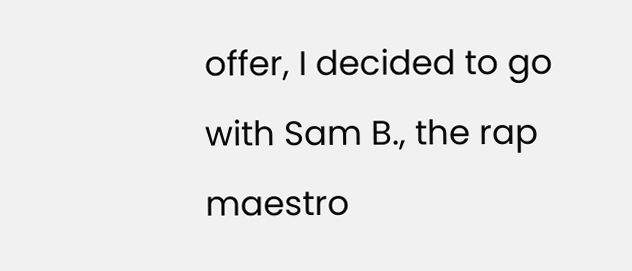offer, I decided to go with Sam B., the rap maestro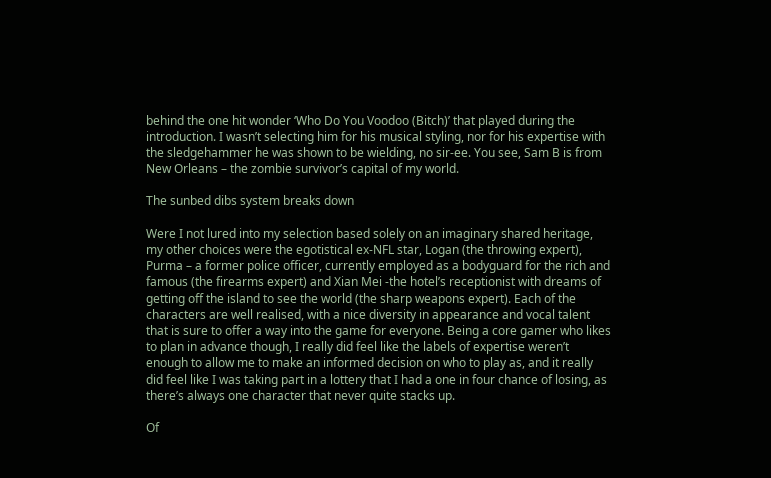behind the one hit wonder ‘Who Do You Voodoo (Bitch)’ that played during the introduction. I wasn’t selecting him for his musical styling, nor for his expertise with the sledgehammer he was shown to be wielding, no sir-ee. You see, Sam B is from New Orleans – the zombie survivor’s capital of my world.

The sunbed dibs system breaks down

Were I not lured into my selection based solely on an imaginary shared heritage, my other choices were the egotistical ex-NFL star, Logan (the throwing expert), Purma – a former police officer, currently employed as a bodyguard for the rich and famous (the firearms expert) and Xian Mei -the hotel’s receptionist with dreams of getting off the island to see the world (the sharp weapons expert). Each of the characters are well realised, with a nice diversity in appearance and vocal talent that is sure to offer a way into the game for everyone. Being a core gamer who likes to plan in advance though, I really did feel like the labels of expertise weren’t enough to allow me to make an informed decision on who to play as, and it really did feel like I was taking part in a lottery that I had a one in four chance of losing, as there’s always one character that never quite stacks up.

Of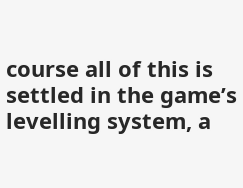course all of this is settled in the game’s levelling system, a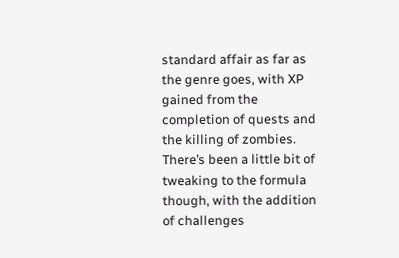standard affair as far as the genre goes, with XP gained from the completion of quests and the killing of zombies. There’s been a little bit of tweaking to the formula though, with the addition of challenges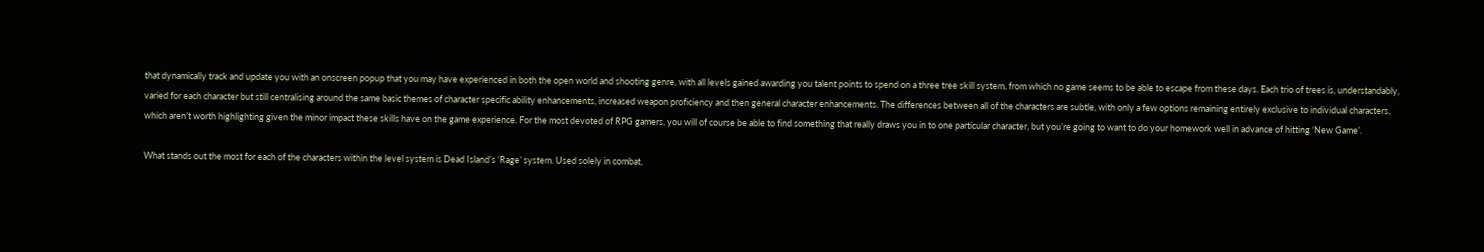that dynamically track and update you with an onscreen popup that you may have experienced in both the open world and shooting genre, with all levels gained awarding you talent points to spend on a three tree skill system, from which no game seems to be able to escape from these days. Each trio of trees is, understandably, varied for each character but still centralising around the same basic themes of character specific ability enhancements, increased weapon proficiency and then general character enhancements. The differences between all of the characters are subtle, with only a few options remaining entirely exclusive to individual characters, which aren’t worth highlighting given the minor impact these skills have on the game experience. For the most devoted of RPG gamers, you will of course be able to find something that really draws you in to one particular character, but you’re going to want to do your homework well in advance of hitting ‘New Game’.

What stands out the most for each of the characters within the level system is Dead Island’s ‘Rage’ system. Used solely in combat,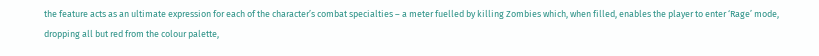the feature acts as an ultimate expression for each of the character’s combat specialties – a meter fuelled by killing Zombies which, when filled, enables the player to enter ‘Rage’ mode, dropping all but red from the colour palette,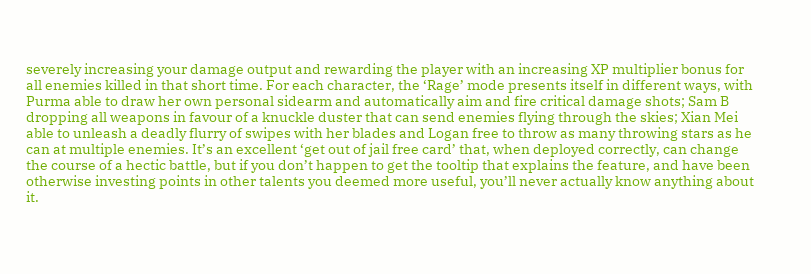severely increasing your damage output and rewarding the player with an increasing XP multiplier bonus for all enemies killed in that short time. For each character, the ‘Rage’ mode presents itself in different ways, with Purma able to draw her own personal sidearm and automatically aim and fire critical damage shots; Sam B dropping all weapons in favour of a knuckle duster that can send enemies flying through the skies; Xian Mei able to unleash a deadly flurry of swipes with her blades and Logan free to throw as many throwing stars as he can at multiple enemies. It’s an excellent ‘get out of jail free card’ that, when deployed correctly, can change the course of a hectic battle, but if you don’t happen to get the tooltip that explains the feature, and have been otherwise investing points in other talents you deemed more useful, you’ll never actually know anything about it.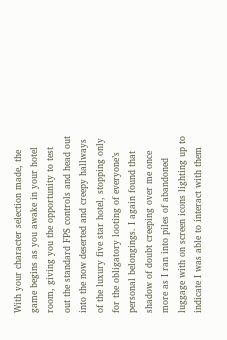With your character selection made, the game begins as you awake in your hotel room, giving you the opportunity to test out the standard FPS controls and head out into the now deserted and creepy hallways of the luxury five star hotel, stopping only for the obligatory looting of everyone’s personal belongings. I again found that shadow of doubt creeping over me once more as I ran into piles of abandoned luggage with on screen icons lighting up to indicate I was able to interact with them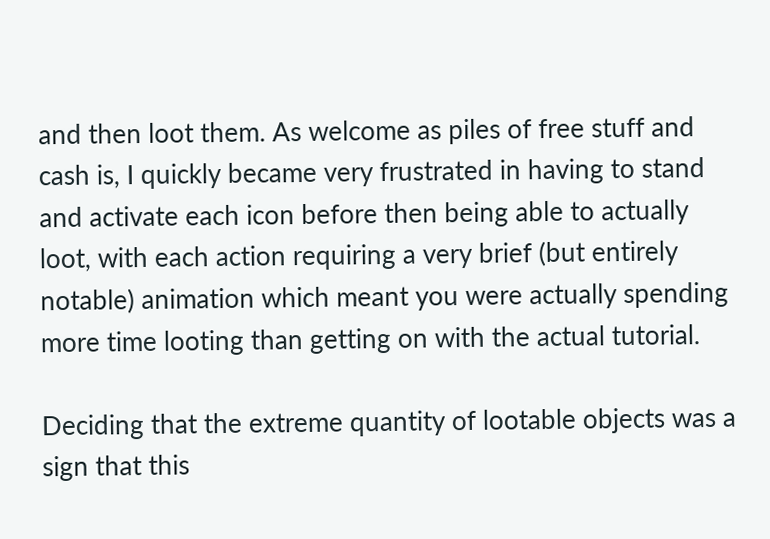and then loot them. As welcome as piles of free stuff and cash is, I quickly became very frustrated in having to stand and activate each icon before then being able to actually loot, with each action requiring a very brief (but entirely notable) animation which meant you were actually spending more time looting than getting on with the actual tutorial.

Deciding that the extreme quantity of lootable objects was a sign that this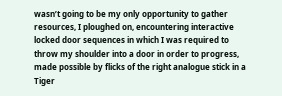wasn’t going to be my only opportunity to gather resources, I ploughed on, encountering interactive locked door sequences in which I was required to throw my shoulder into a door in order to progress, made possible by flicks of the right analogue stick in a Tiger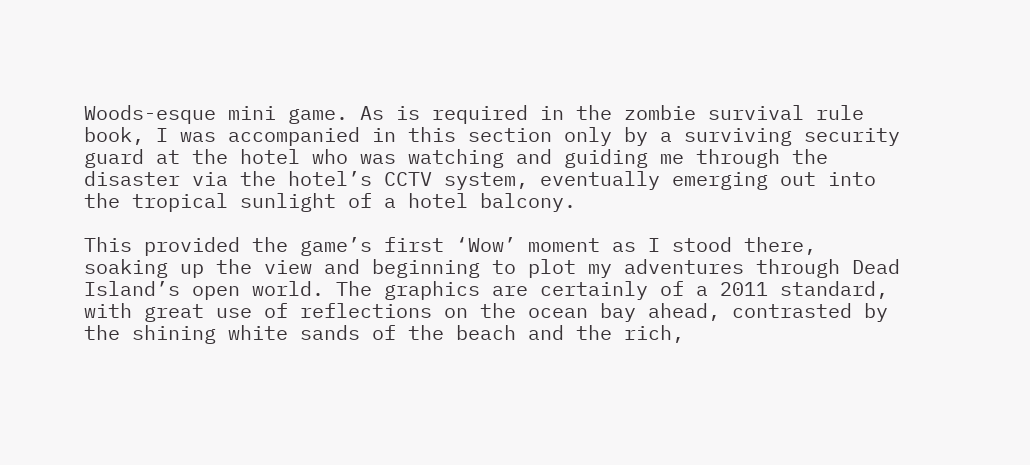Woods-esque mini game. As is required in the zombie survival rule book, I was accompanied in this section only by a surviving security guard at the hotel who was watching and guiding me through the disaster via the hotel’s CCTV system, eventually emerging out into the tropical sunlight of a hotel balcony.

This provided the game’s first ‘Wow’ moment as I stood there, soaking up the view and beginning to plot my adventures through Dead Island’s open world. The graphics are certainly of a 2011 standard, with great use of reflections on the ocean bay ahead, contrasted by the shining white sands of the beach and the rich,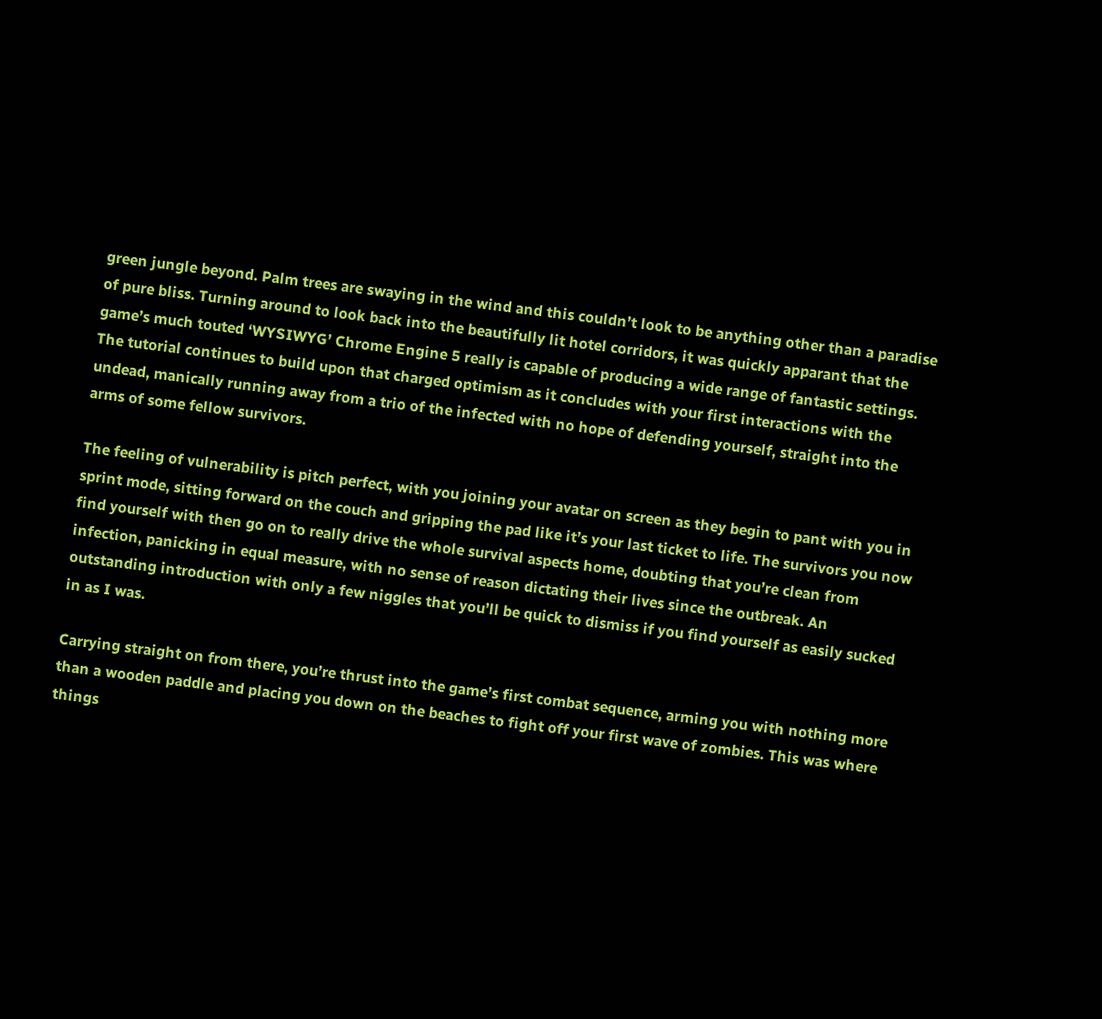green jungle beyond. Palm trees are swaying in the wind and this couldn’t look to be anything other than a paradise of pure bliss. Turning around to look back into the beautifully lit hotel corridors, it was quickly apparant that the game’s much touted ‘WYSIWYG’ Chrome Engine 5 really is capable of producing a wide range of fantastic settings. The tutorial continues to build upon that charged optimism as it concludes with your first interactions with the undead, manically running away from a trio of the infected with no hope of defending yourself, straight into the arms of some fellow survivors.

The feeling of vulnerability is pitch perfect, with you joining your avatar on screen as they begin to pant with you in sprint mode, sitting forward on the couch and gripping the pad like it’s your last ticket to life. The survivors you now find yourself with then go on to really drive the whole survival aspects home, doubting that you’re clean from infection, panicking in equal measure, with no sense of reason dictating their lives since the outbreak. An outstanding introduction with only a few niggles that you’ll be quick to dismiss if you find yourself as easily sucked in as I was.

Carrying straight on from there, you’re thrust into the game’s first combat sequence, arming you with nothing more than a wooden paddle and placing you down on the beaches to fight off your first wave of zombies. This was where things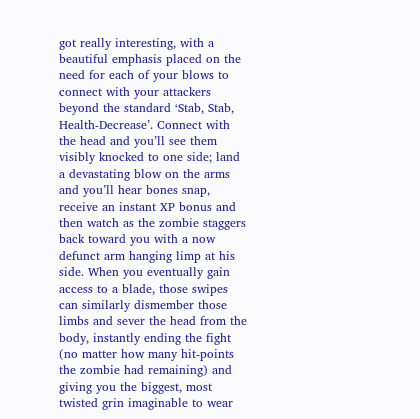got really interesting, with a beautiful emphasis placed on the need for each of your blows to connect with your attackers beyond the standard ‘Stab, Stab, Health-Decrease’. Connect with the head and you’ll see them visibly knocked to one side; land a devastating blow on the arms and you’ll hear bones snap, receive an instant XP bonus and then watch as the zombie staggers back toward you with a now defunct arm hanging limp at his side. When you eventually gain access to a blade, those swipes can similarly dismember those limbs and sever the head from the body, instantly ending the fight (no matter how many hit-points the zombie had remaining) and giving you the biggest, most twisted grin imaginable to wear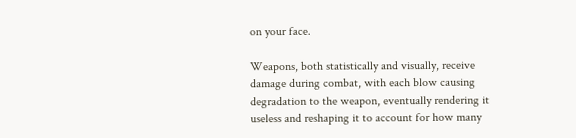on your face.

Weapons, both statistically and visually, receive damage during combat, with each blow causing degradation to the weapon, eventually rendering it useless and reshaping it to account for how many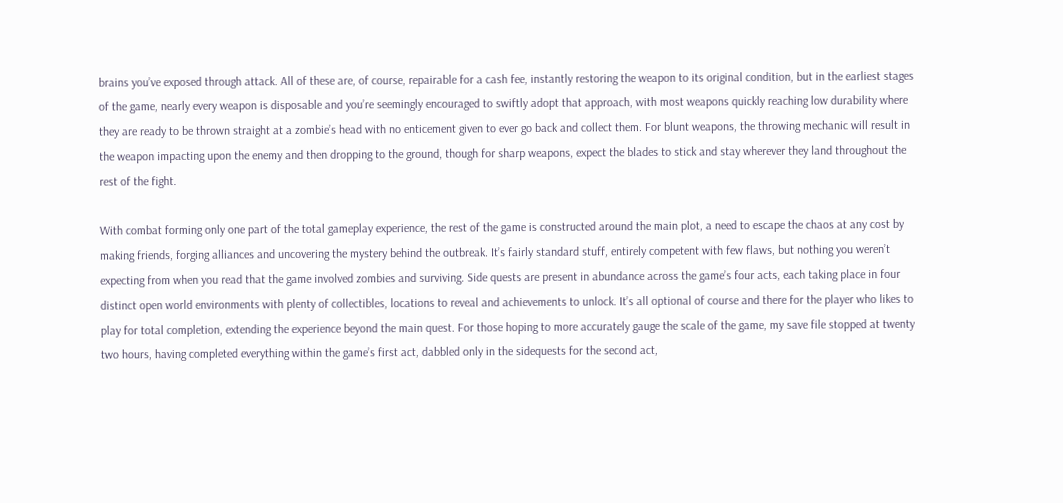brains you’ve exposed through attack. All of these are, of course, repairable for a cash fee, instantly restoring the weapon to its original condition, but in the earliest stages of the game, nearly every weapon is disposable and you’re seemingly encouraged to swiftly adopt that approach, with most weapons quickly reaching low durability where they are ready to be thrown straight at a zombie’s head with no enticement given to ever go back and collect them. For blunt weapons, the throwing mechanic will result in the weapon impacting upon the enemy and then dropping to the ground, though for sharp weapons, expect the blades to stick and stay wherever they land throughout the rest of the fight.

With combat forming only one part of the total gameplay experience, the rest of the game is constructed around the main plot, a need to escape the chaos at any cost by making friends, forging alliances and uncovering the mystery behind the outbreak. It’s fairly standard stuff, entirely competent with few flaws, but nothing you weren’t expecting from when you read that the game involved zombies and surviving. Side quests are present in abundance across the game’s four acts, each taking place in four distinct open world environments with plenty of collectibles, locations to reveal and achievements to unlock. It’s all optional of course and there for the player who likes to play for total completion, extending the experience beyond the main quest. For those hoping to more accurately gauge the scale of the game, my save file stopped at twenty two hours, having completed everything within the game’s first act, dabbled only in the sidequests for the second act,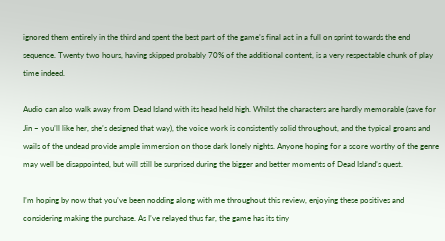ignored them entirely in the third and spent the best part of the game’s final act in a full on sprint towards the end sequence. Twenty two hours, having skipped probably 70% of the additional content, is a very respectable chunk of play time indeed.

Audio can also walk away from Dead Island with its head held high. Whilst the characters are hardly memorable (save for Jin – you’ll like her, she’s designed that way), the voice work is consistently solid throughout, and the typical groans and wails of the undead provide ample immersion on those dark lonely nights. Anyone hoping for a score worthy of the genre may well be disappointed, but will still be surprised during the bigger and better moments of Dead Island’s quest.

I’m hoping by now that you’ve been nodding along with me throughout this review, enjoying these positives and considering making the purchase. As I’ve relayed thus far, the game has its tiny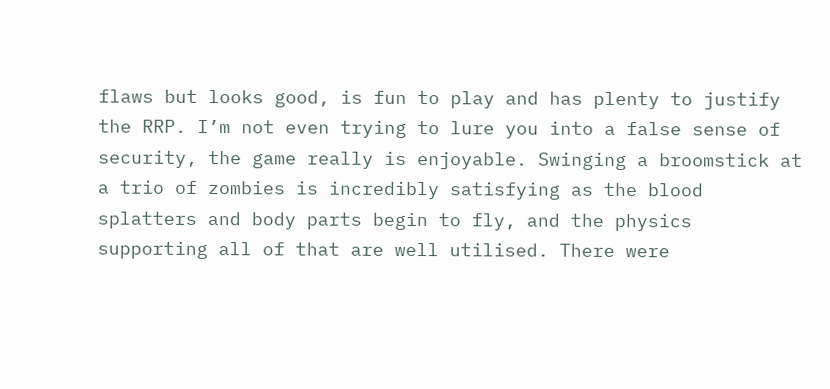flaws but looks good, is fun to play and has plenty to justify the RRP. I’m not even trying to lure you into a false sense of security, the game really is enjoyable. Swinging a broomstick at a trio of zombies is incredibly satisfying as the blood splatters and body parts begin to fly, and the physics supporting all of that are well utilised. There were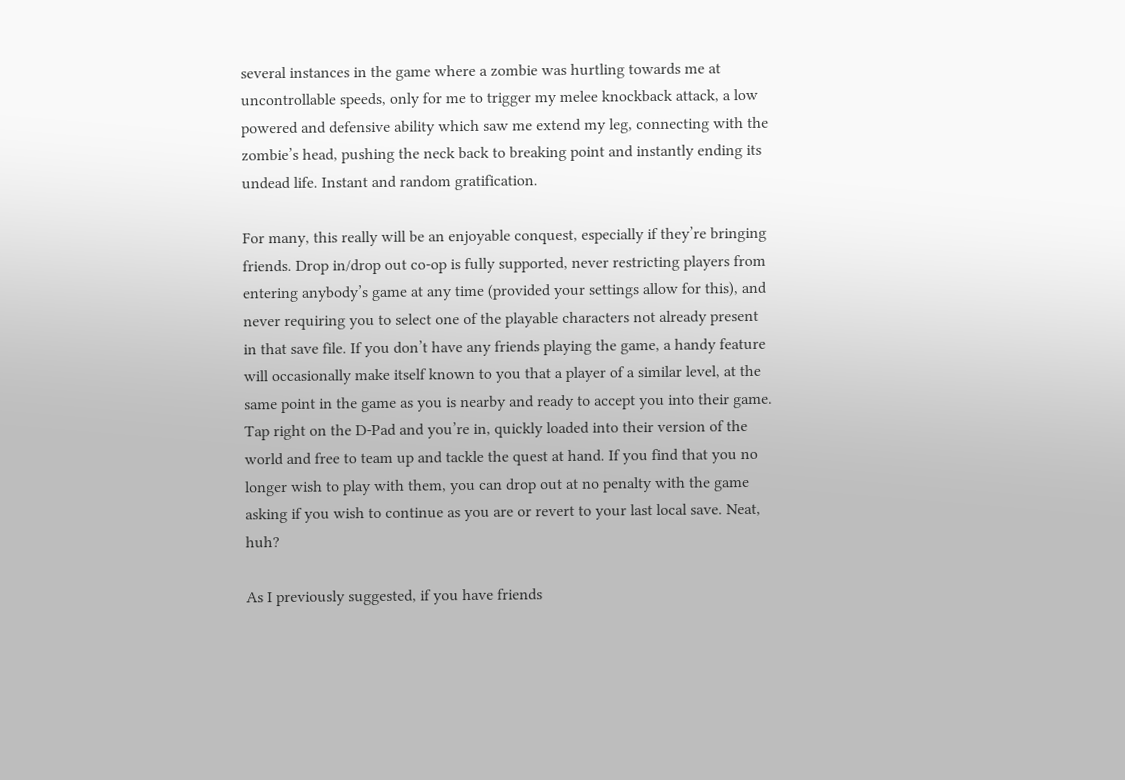several instances in the game where a zombie was hurtling towards me at uncontrollable speeds, only for me to trigger my melee knockback attack, a low powered and defensive ability which saw me extend my leg, connecting with the zombie’s head, pushing the neck back to breaking point and instantly ending its undead life. Instant and random gratification.

For many, this really will be an enjoyable conquest, especially if they’re bringing friends. Drop in/drop out co-op is fully supported, never restricting players from entering anybody’s game at any time (provided your settings allow for this), and never requiring you to select one of the playable characters not already present in that save file. If you don’t have any friends playing the game, a handy feature will occasionally make itself known to you that a player of a similar level, at the same point in the game as you is nearby and ready to accept you into their game. Tap right on the D-Pad and you’re in, quickly loaded into their version of the world and free to team up and tackle the quest at hand. If you find that you no longer wish to play with them, you can drop out at no penalty with the game asking if you wish to continue as you are or revert to your last local save. Neat, huh?

As I previously suggested, if you have friends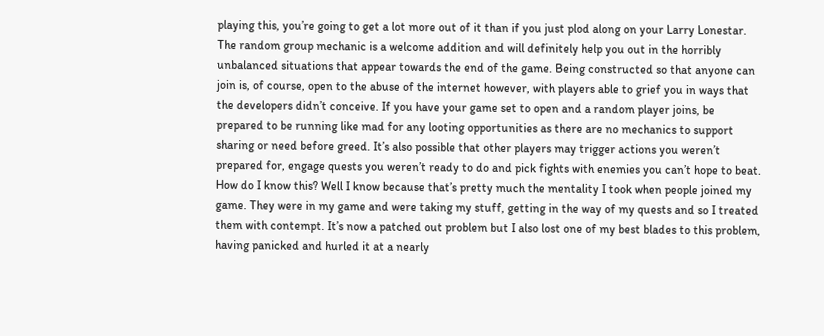playing this, you’re going to get a lot more out of it than if you just plod along on your Larry Lonestar. The random group mechanic is a welcome addition and will definitely help you out in the horribly unbalanced situations that appear towards the end of the game. Being constructed so that anyone can join is, of course, open to the abuse of the internet however, with players able to grief you in ways that the developers didn’t conceive. If you have your game set to open and a random player joins, be prepared to be running like mad for any looting opportunities as there are no mechanics to support sharing or need before greed. It’s also possible that other players may trigger actions you weren’t prepared for, engage quests you weren’t ready to do and pick fights with enemies you can’t hope to beat. How do I know this? Well I know because that’s pretty much the mentality I took when people joined my game. They were in my game and were taking my stuff, getting in the way of my quests and so I treated them with contempt. It’s now a patched out problem but I also lost one of my best blades to this problem, having panicked and hurled it at a nearly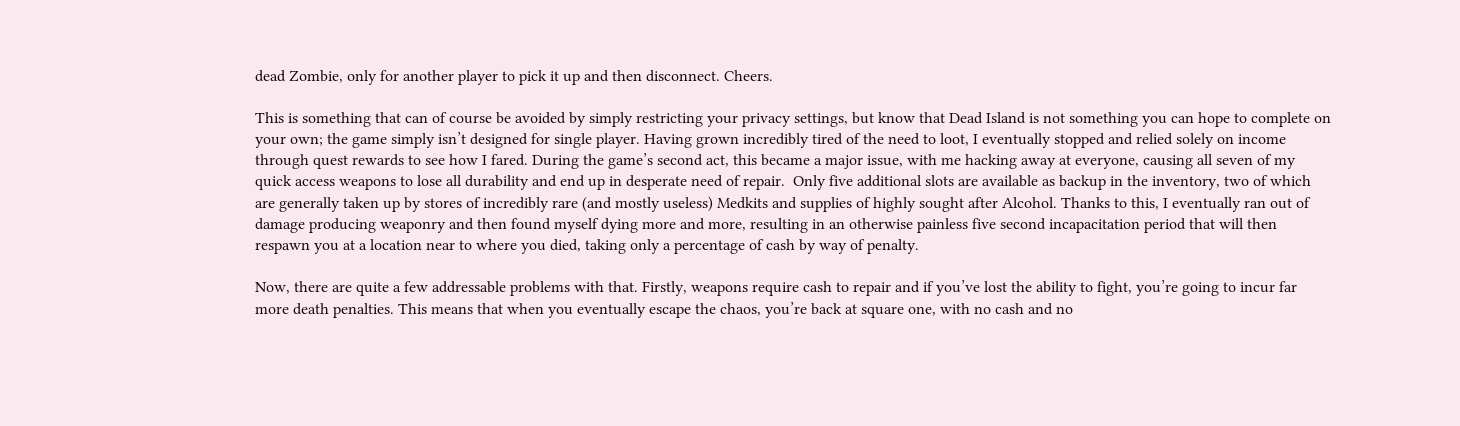dead Zombie, only for another player to pick it up and then disconnect. Cheers.

This is something that can of course be avoided by simply restricting your privacy settings, but know that Dead Island is not something you can hope to complete on your own; the game simply isn’t designed for single player. Having grown incredibly tired of the need to loot, I eventually stopped and relied solely on income through quest rewards to see how I fared. During the game’s second act, this became a major issue, with me hacking away at everyone, causing all seven of my quick access weapons to lose all durability and end up in desperate need of repair.  Only five additional slots are available as backup in the inventory, two of which are generally taken up by stores of incredibly rare (and mostly useless) Medkits and supplies of highly sought after Alcohol. Thanks to this, I eventually ran out of damage producing weaponry and then found myself dying more and more, resulting in an otherwise painless five second incapacitation period that will then respawn you at a location near to where you died, taking only a percentage of cash by way of penalty.

Now, there are quite a few addressable problems with that. Firstly, weapons require cash to repair and if you’ve lost the ability to fight, you’re going to incur far more death penalties. This means that when you eventually escape the chaos, you’re back at square one, with no cash and no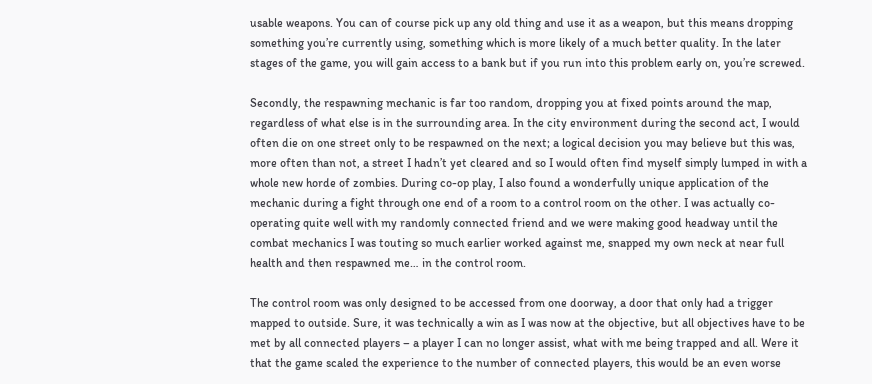usable weapons. You can of course pick up any old thing and use it as a weapon, but this means dropping something you’re currently using, something which is more likely of a much better quality. In the later stages of the game, you will gain access to a bank but if you run into this problem early on, you’re screwed.

Secondly, the respawning mechanic is far too random, dropping you at fixed points around the map, regardless of what else is in the surrounding area. In the city environment during the second act, I would often die on one street only to be respawned on the next; a logical decision you may believe but this was, more often than not, a street I hadn’t yet cleared and so I would often find myself simply lumped in with a whole new horde of zombies. During co-op play, I also found a wonderfully unique application of the mechanic during a fight through one end of a room to a control room on the other. I was actually co-operating quite well with my randomly connected friend and we were making good headway until the combat mechanics I was touting so much earlier worked against me, snapped my own neck at near full health and then respawned me… in the control room.

The control room was only designed to be accessed from one doorway, a door that only had a trigger mapped to outside. Sure, it was technically a win as I was now at the objective, but all objectives have to be met by all connected players – a player I can no longer assist, what with me being trapped and all. Were it that the game scaled the experience to the number of connected players, this would be an even worse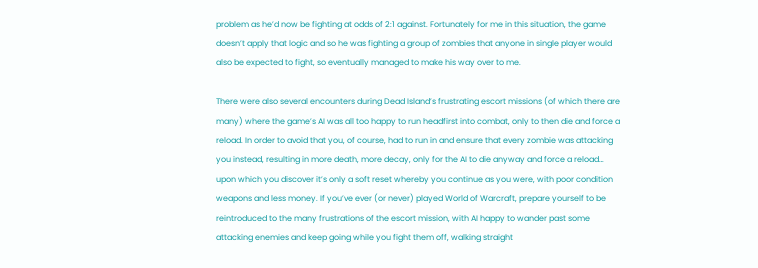problem as he’d now be fighting at odds of 2:1 against. Fortunately for me in this situation, the game doesn’t apply that logic and so he was fighting a group of zombies that anyone in single player would also be expected to fight, so eventually managed to make his way over to me.

There were also several encounters during Dead Island’s frustrating escort missions (of which there are many) where the game’s AI was all too happy to run headfirst into combat, only to then die and force a reload. In order to avoid that you, of course, had to run in and ensure that every zombie was attacking you instead, resulting in more death, more decay, only for the AI to die anyway and force a reload… upon which you discover it’s only a soft reset whereby you continue as you were, with poor condition weapons and less money. If you’ve ever (or never) played World of Warcraft, prepare yourself to be reintroduced to the many frustrations of the escort mission, with AI happy to wander past some attacking enemies and keep going while you fight them off, walking straight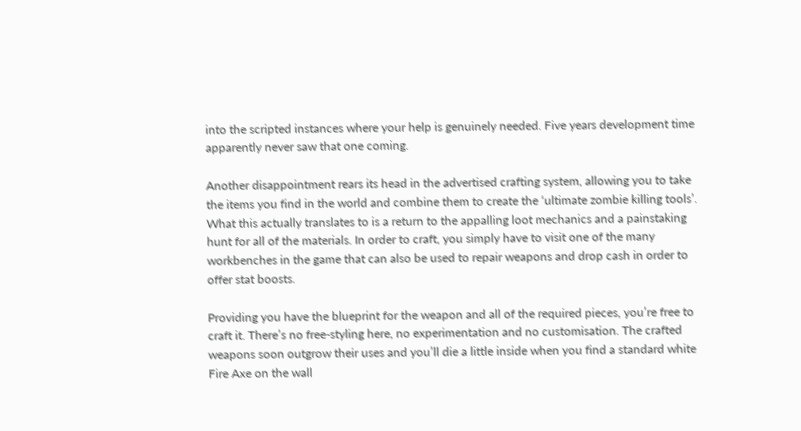into the scripted instances where your help is genuinely needed. Five years development time apparently never saw that one coming.

Another disappointment rears its head in the advertised crafting system, allowing you to take the items you find in the world and combine them to create the ‘ultimate zombie killing tools’. What this actually translates to is a return to the appalling loot mechanics and a painstaking hunt for all of the materials. In order to craft, you simply have to visit one of the many workbenches in the game that can also be used to repair weapons and drop cash in order to offer stat boosts.

Providing you have the blueprint for the weapon and all of the required pieces, you’re free to craft it. There’s no free-styling here, no experimentation and no customisation. The crafted weapons soon outgrow their uses and you’ll die a little inside when you find a standard white Fire Axe on the wall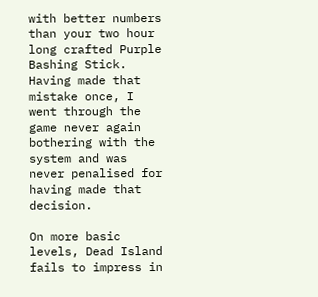with better numbers than your two hour long crafted Purple Bashing Stick. Having made that mistake once, I went through the game never again bothering with the system and was never penalised for having made that decision.

On more basic levels, Dead Island fails to impress in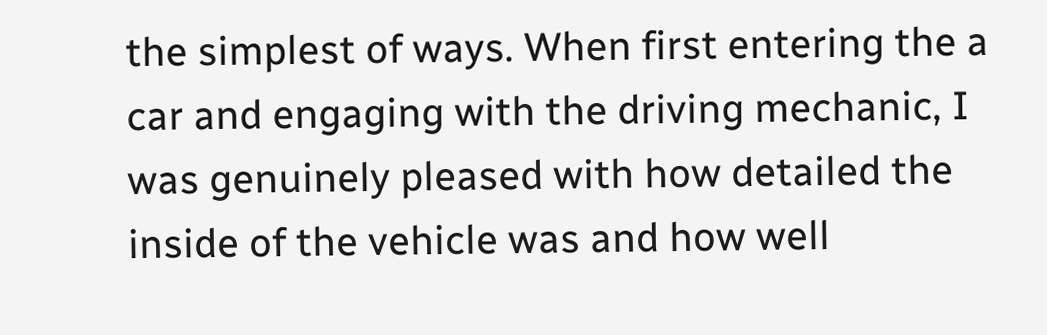the simplest of ways. When first entering the a car and engaging with the driving mechanic, I was genuinely pleased with how detailed the inside of the vehicle was and how well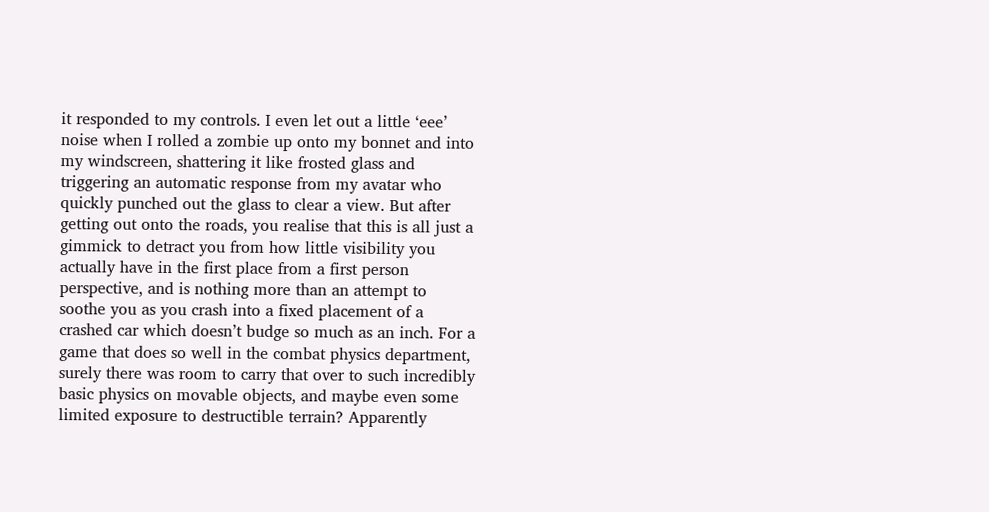it responded to my controls. I even let out a little ‘eee’ noise when I rolled a zombie up onto my bonnet and into my windscreen, shattering it like frosted glass and triggering an automatic response from my avatar who quickly punched out the glass to clear a view. But after getting out onto the roads, you realise that this is all just a gimmick to detract you from how little visibility you actually have in the first place from a first person perspective, and is nothing more than an attempt to soothe you as you crash into a fixed placement of a crashed car which doesn’t budge so much as an inch. For a game that does so well in the combat physics department, surely there was room to carry that over to such incredibly basic physics on movable objects, and maybe even some limited exposure to destructible terrain? Apparently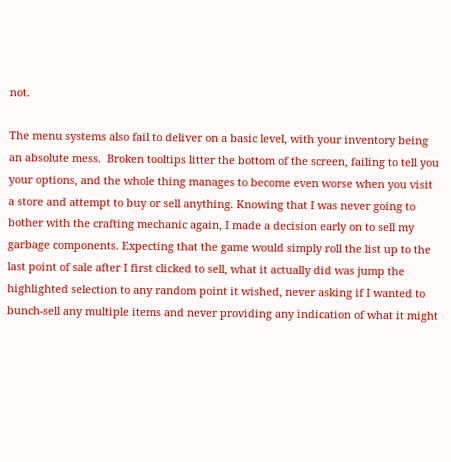not.

The menu systems also fail to deliver on a basic level, with your inventory being an absolute mess.  Broken tooltips litter the bottom of the screen, failing to tell you your options, and the whole thing manages to become even worse when you visit a store and attempt to buy or sell anything. Knowing that I was never going to bother with the crafting mechanic again, I made a decision early on to sell my garbage components. Expecting that the game would simply roll the list up to the last point of sale after I first clicked to sell, what it actually did was jump the highlighted selection to any random point it wished, never asking if I wanted to bunch-sell any multiple items and never providing any indication of what it might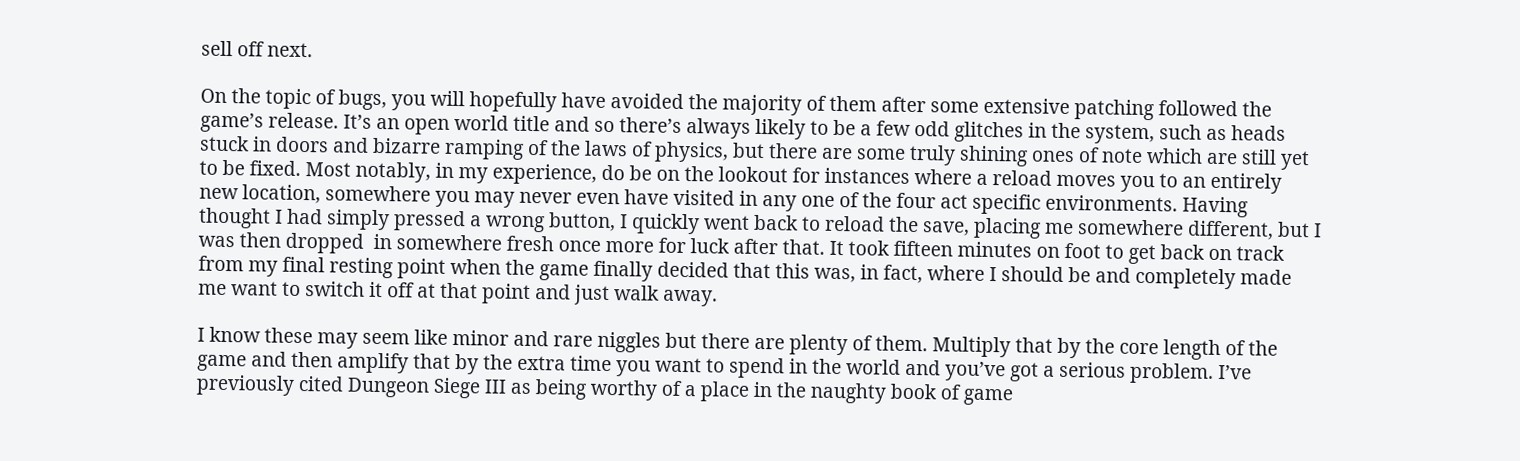sell off next.

On the topic of bugs, you will hopefully have avoided the majority of them after some extensive patching followed the game’s release. It’s an open world title and so there’s always likely to be a few odd glitches in the system, such as heads stuck in doors and bizarre ramping of the laws of physics, but there are some truly shining ones of note which are still yet to be fixed. Most notably, in my experience, do be on the lookout for instances where a reload moves you to an entirely new location, somewhere you may never even have visited in any one of the four act specific environments. Having thought I had simply pressed a wrong button, I quickly went back to reload the save, placing me somewhere different, but I was then dropped  in somewhere fresh once more for luck after that. It took fifteen minutes on foot to get back on track from my final resting point when the game finally decided that this was, in fact, where I should be and completely made me want to switch it off at that point and just walk away.

I know these may seem like minor and rare niggles but there are plenty of them. Multiply that by the core length of the game and then amplify that by the extra time you want to spend in the world and you’ve got a serious problem. I’ve previously cited Dungeon Siege III as being worthy of a place in the naughty book of game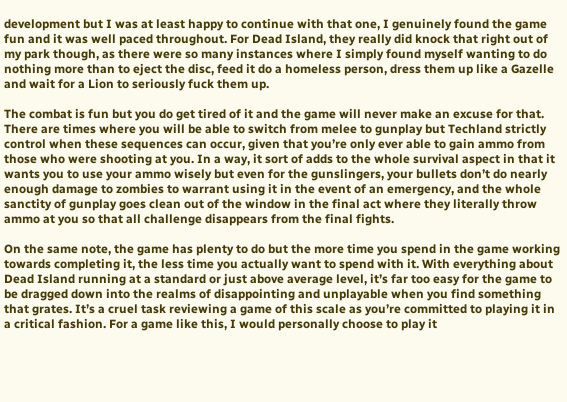development but I was at least happy to continue with that one, I genuinely found the game fun and it was well paced throughout. For Dead Island, they really did knock that right out of my park though, as there were so many instances where I simply found myself wanting to do nothing more than to eject the disc, feed it do a homeless person, dress them up like a Gazelle and wait for a Lion to seriously fuck them up.

The combat is fun but you do get tired of it and the game will never make an excuse for that. There are times where you will be able to switch from melee to gunplay but Techland strictly control when these sequences can occur, given that you’re only ever able to gain ammo from those who were shooting at you. In a way, it sort of adds to the whole survival aspect in that it wants you to use your ammo wisely but even for the gunslingers, your bullets don’t do nearly enough damage to zombies to warrant using it in the event of an emergency, and the whole sanctity of gunplay goes clean out of the window in the final act where they literally throw ammo at you so that all challenge disappears from the final fights.

On the same note, the game has plenty to do but the more time you spend in the game working towards completing it, the less time you actually want to spend with it. With everything about Dead Island running at a standard or just above average level, it’s far too easy for the game to be dragged down into the realms of disappointing and unplayable when you find something that grates. It’s a cruel task reviewing a game of this scale as you’re committed to playing it in a critical fashion. For a game like this, I would personally choose to play it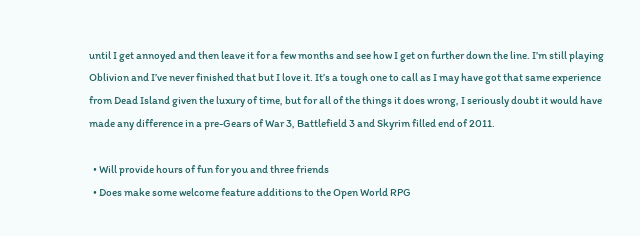until I get annoyed and then leave it for a few months and see how I get on further down the line. I’m still playing Oblivion and I’ve never finished that but I love it. It’s a tough one to call as I may have got that same experience from Dead Island given the luxury of time, but for all of the things it does wrong, I seriously doubt it would have made any difference in a pre-Gears of War 3, Battlefield 3 and Skyrim filled end of 2011.

  • Will provide hours of fun for you and three friends
  • Does make some welcome feature additions to the Open World RPG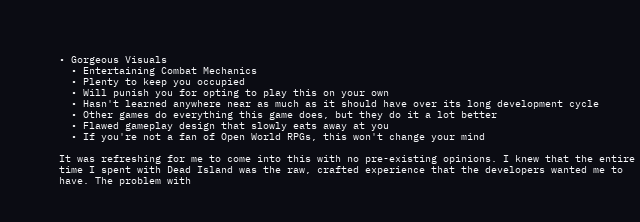• Gorgeous Visuals
  • Entertaining Combat Mechanics
  • Plenty to keep you occupied
  • Will punish you for opting to play this on your own
  • Hasn't learned anywhere near as much as it should have over its long development cycle
  • Other games do everything this game does, but they do it a lot better
  • Flawed gameplay design that slowly eats away at you
  • If you're not a fan of Open World RPGs, this won't change your mind

It was refreshing for me to come into this with no pre-existing opinions. I knew that the entire time I spent with Dead Island was the raw, crafted experience that the developers wanted me to have. The problem with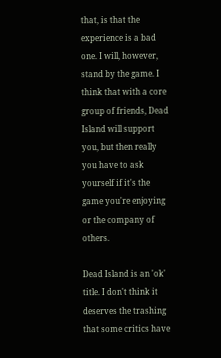that, is that the experience is a bad one. I will, however, stand by the game. I think that with a core group of friends, Dead Island will support you, but then really you have to ask yourself if it's the game you're enjoying or the company of others.

Dead Island is an 'ok' title. I don't think it deserves the trashing that some critics have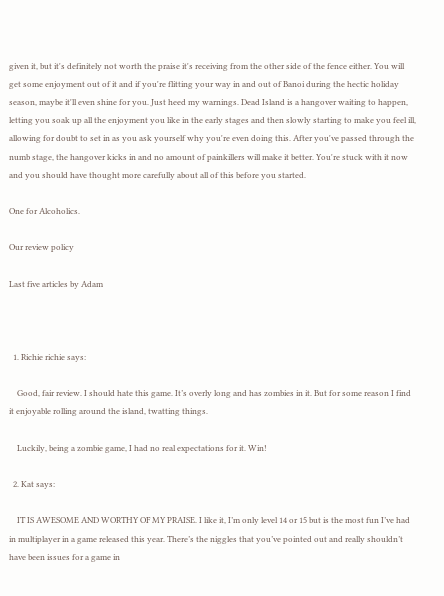given it, but it's definitely not worth the praise it's receiving from the other side of the fence either. You will get some enjoyment out of it and if you're flitting your way in and out of Banoi during the hectic holiday season, maybe it'll even shine for you. Just heed my warnings. Dead Island is a hangover waiting to happen, letting you soak up all the enjoyment you like in the early stages and then slowly starting to make you feel ill, allowing for doubt to set in as you ask yourself why you're even doing this. After you've passed through the numb stage, the hangover kicks in and no amount of painkillers will make it better. You're stuck with it now and you should have thought more carefully about all of this before you started.

One for Alcoholics.

Our review policy

Last five articles by Adam



  1. Richie richie says:

    Good, fair review. I should hate this game. It’s overly long and has zombies in it. But for some reason I find it enjoyable rolling around the island, twatting things.

    Luckily, being a zombie game, I had no real expectations for it. Win!

  2. Kat says:

    IT IS AWESOME AND WORTHY OF MY PRAISE. I like it, I’m only level 14 or 15 but is the most fun I’ve had in multiplayer in a game released this year. There’s the niggles that you’ve pointed out and really shouldn’t have been issues for a game in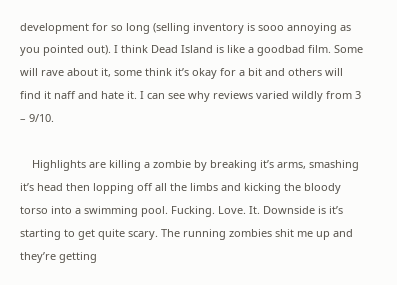development for so long (selling inventory is sooo annoying as you pointed out). I think Dead Island is like a goodbad film. Some will rave about it, some think it’s okay for a bit and others will find it naff and hate it. I can see why reviews varied wildly from 3 – 9/10.

    Highlights are killing a zombie by breaking it’s arms, smashing it’s head then lopping off all the limbs and kicking the bloody torso into a swimming pool. Fucking. Love. It. Downside is it’s starting to get quite scary. The running zombies shit me up and they’re getting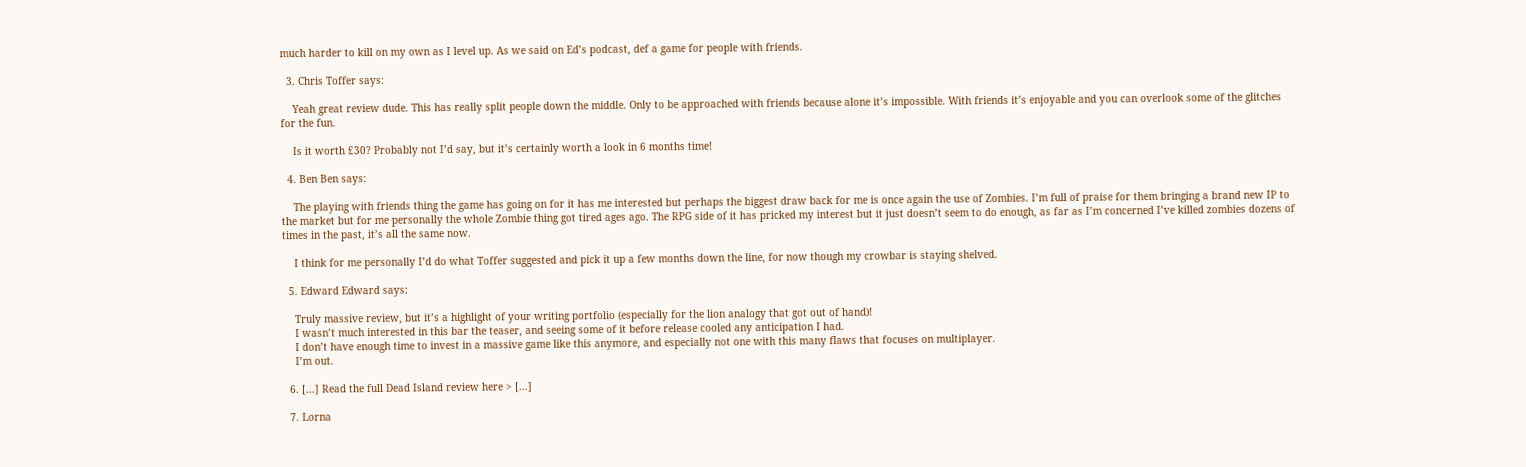much harder to kill on my own as I level up. As we said on Ed’s podcast, def a game for people with friends.

  3. Chris Toffer says:

    Yeah great review dude. This has really split people down the middle. Only to be approached with friends because alone it’s impossible. With friends it’s enjoyable and you can overlook some of the glitches for the fun.

    Is it worth £30? Probably not I’d say, but it’s certainly worth a look in 6 months time!

  4. Ben Ben says:

    The playing with friends thing the game has going on for it has me interested but perhaps the biggest draw back for me is once again the use of Zombies. I’m full of praise for them bringing a brand new IP to the market but for me personally the whole Zombie thing got tired ages ago. The RPG side of it has pricked my interest but it just doesn’t seem to do enough, as far as I’m concerned I’ve killed zombies dozens of times in the past, it’s all the same now.

    I think for me personally I’d do what Toffer suggested and pick it up a few months down the line, for now though my crowbar is staying shelved.

  5. Edward Edward says:

    Truly massive review, but it’s a highlight of your writing portfolio (especially for the lion analogy that got out of hand)!
    I wasn’t much interested in this bar the teaser, and seeing some of it before release cooled any anticipation I had.
    I don’t have enough time to invest in a massive game like this anymore, and especially not one with this many flaws that focuses on multiplayer.
    I’m out.

  6. [...] Read the full Dead Island review here > [...]

  7. Lorna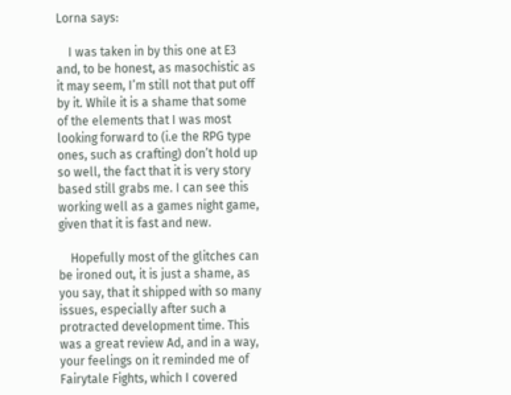Lorna says:

    I was taken in by this one at E3 and, to be honest, as masochistic as it may seem, I’m still not that put off by it. While it is a shame that some of the elements that I was most looking forward to (i.e the RPG type ones, such as crafting) don’t hold up so well, the fact that it is very story based still grabs me. I can see this working well as a games night game, given that it is fast and new.

    Hopefully most of the glitches can be ironed out, it is just a shame, as you say, that it shipped with so many issues, especially after such a protracted development time. This was a great review Ad, and in a way, your feelings on it reminded me of Fairytale Fights, which I covered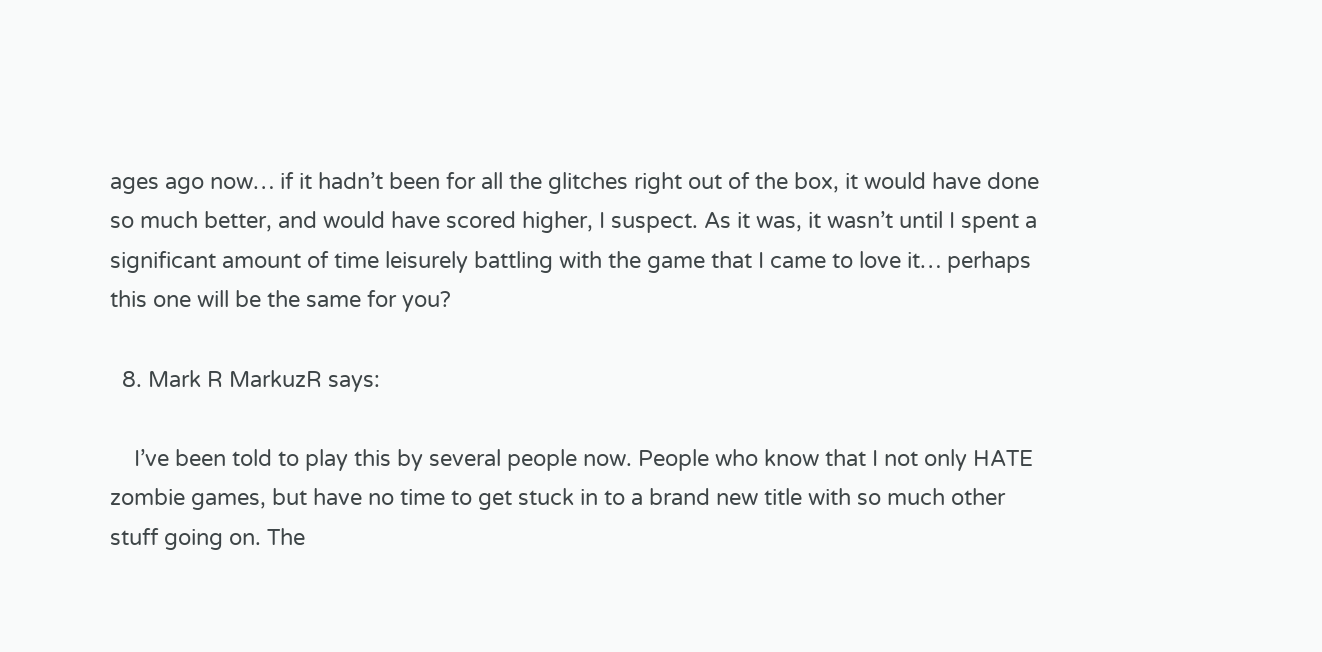ages ago now… if it hadn’t been for all the glitches right out of the box, it would have done so much better, and would have scored higher, I suspect. As it was, it wasn’t until I spent a significant amount of time leisurely battling with the game that I came to love it… perhaps this one will be the same for you?

  8. Mark R MarkuzR says:

    I’ve been told to play this by several people now. People who know that I not only HATE zombie games, but have no time to get stuck in to a brand new title with so much other stuff going on. The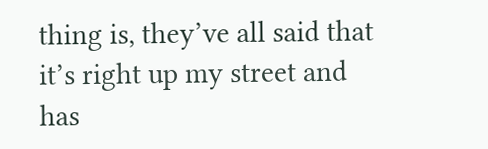thing is, they’ve all said that it’s right up my street and has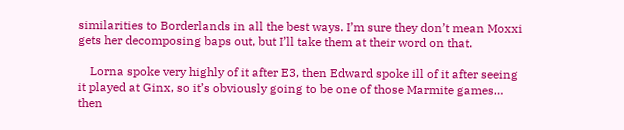similarities to Borderlands in all the best ways. I’m sure they don’t mean Moxxi gets her decomposing baps out, but I’ll take them at their word on that.

    Lorna spoke very highly of it after E3, then Edward spoke ill of it after seeing it played at Ginx, so it’s obviously going to be one of those Marmite games… then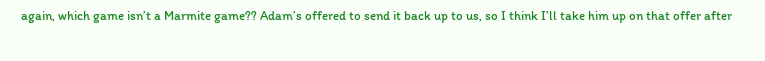again, which game isn’t a Marmite game?? Adam’s offered to send it back up to us, so I think I’ll take him up on that offer after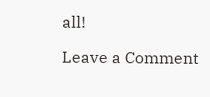all!

Leave a Comment